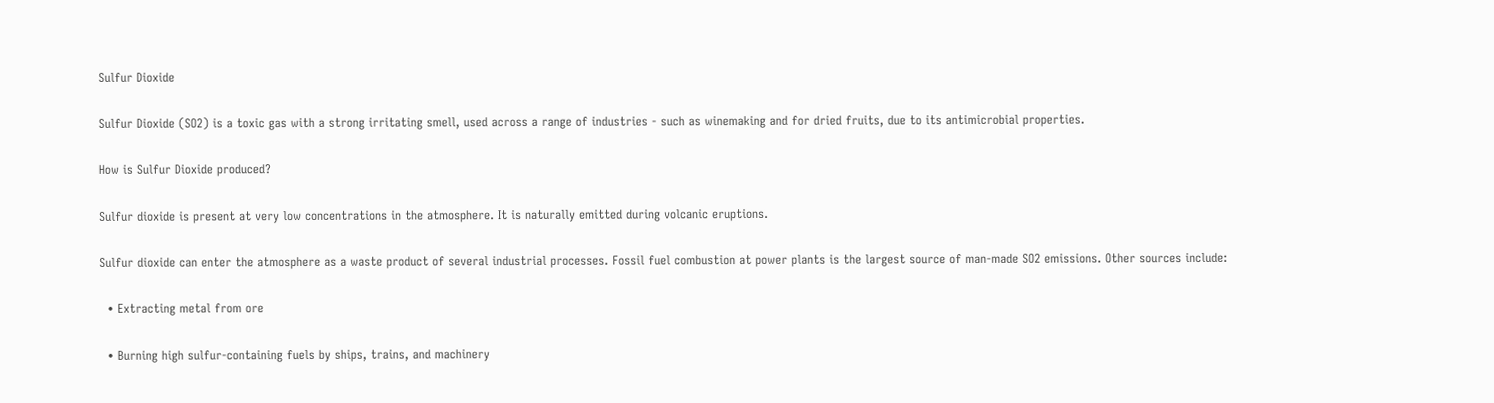Sulfur Dioxide

Sulfur Dioxide (SO2) is a toxic gas with a strong irritating smell, used across a range of industries - such as winemaking and for dried fruits, due to its antimicrobial properties.

How is Sulfur Dioxide produced?

Sulfur dioxide is present at very low concentrations in the atmosphere. It is naturally emitted during volcanic eruptions.

Sulfur dioxide can enter the atmosphere as a waste product of several industrial processes. Fossil fuel combustion at power plants is the largest source of man-made SO2 emissions. Other sources include:

  • Extracting metal from ore

  • Burning high sulfur-containing fuels by ships, trains, and machinery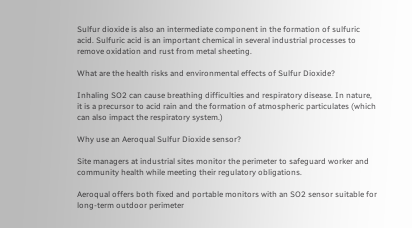Sulfur dioxide is also an intermediate component in the formation of sulfuric acid. Sulfuric acid is an important chemical in several industrial processes to remove oxidation and rust from metal sheeting.

What are the health risks and environmental effects of Sulfur Dioxide?

Inhaling SO2 can cause breathing difficulties and respiratory disease. In nature, it is a precursor to acid rain and the formation of atmospheric particulates (which can also impact the respiratory system.)

Why use an Aeroqual Sulfur Dioxide sensor?

Site managers at industrial sites monitor the perimeter to safeguard worker and community health while meeting their regulatory obligations.

Aeroqual offers both fixed and portable monitors with an SO2 sensor suitable for long-term outdoor perimeter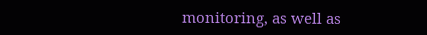monitoring, as well as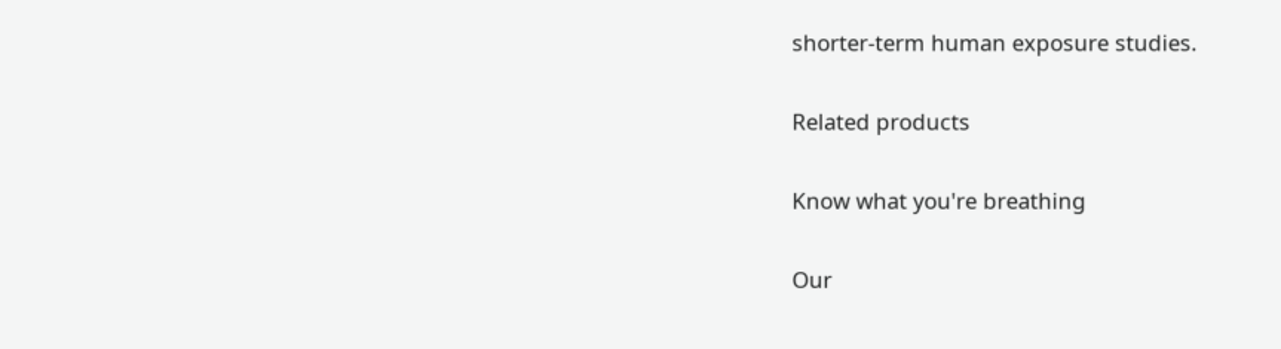shorter-term human exposure studies.

Related products

Know what you're breathing

Our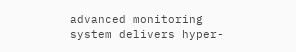advanced monitoring system delivers hyper-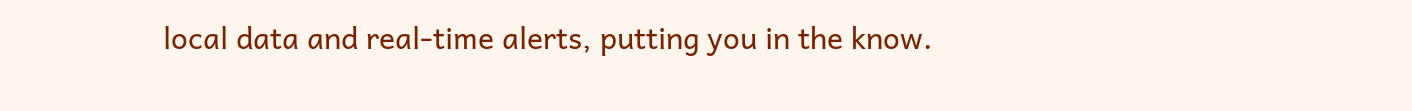local data and real-time alerts, putting you in the know.